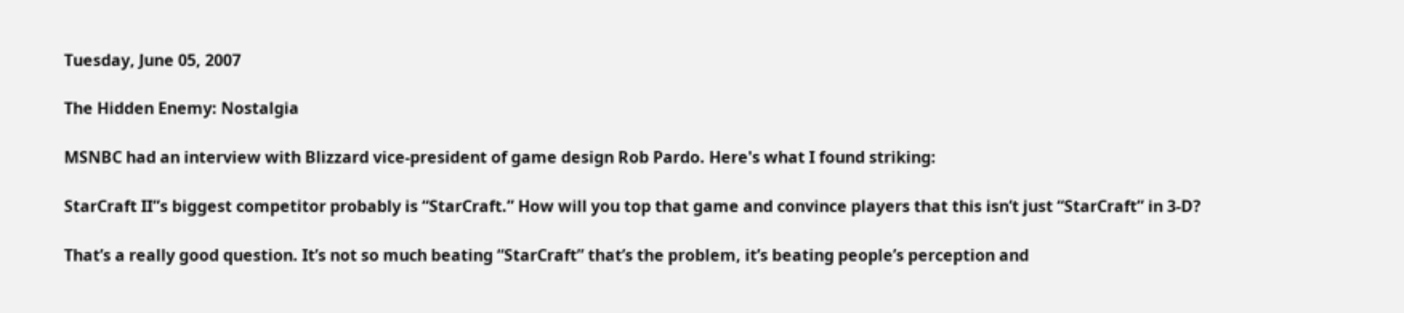Tuesday, June 05, 2007

The Hidden Enemy: Nostalgia

MSNBC had an interview with Blizzard vice-president of game design Rob Pardo. Here's what I found striking:

StarCraft II”s biggest competitor probably is “StarCraft.” How will you top that game and convince players that this isn’t just “StarCraft” in 3-D?

That’s a really good question. It’s not so much beating “StarCraft” that’s the problem, it’s beating people’s perception and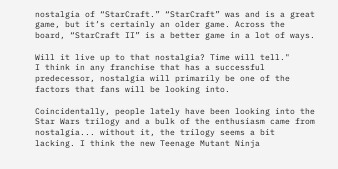nostalgia of “StarCraft.” “StarCraft” was and is a great game, but it’s certainly an older game. Across the board, “StarCraft II” is a better game in a lot of ways.

Will it live up to that nostalgia? Time will tell."
I think in any franchise that has a successful predecessor, nostalgia will primarily be one of the factors that fans will be looking into.

Coincidentally, people lately have been looking into the Star Wars trilogy and a bulk of the enthusiasm came from nostalgia... without it, the trilogy seems a bit lacking. I think the new Teenage Mutant Ninja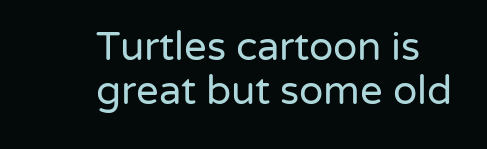Turtles cartoon is great but some old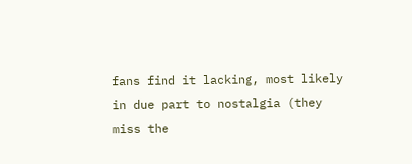fans find it lacking, most likely in due part to nostalgia (they miss the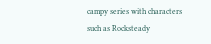campy series with characters such as Rocksteady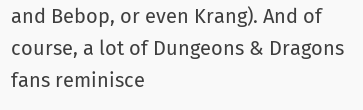and Bebop, or even Krang). And of course, a lot of Dungeons & Dragons fans reminisce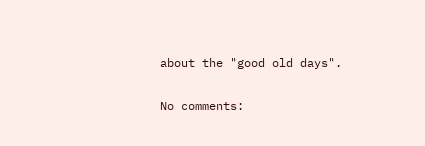about the "good old days".

No comments: